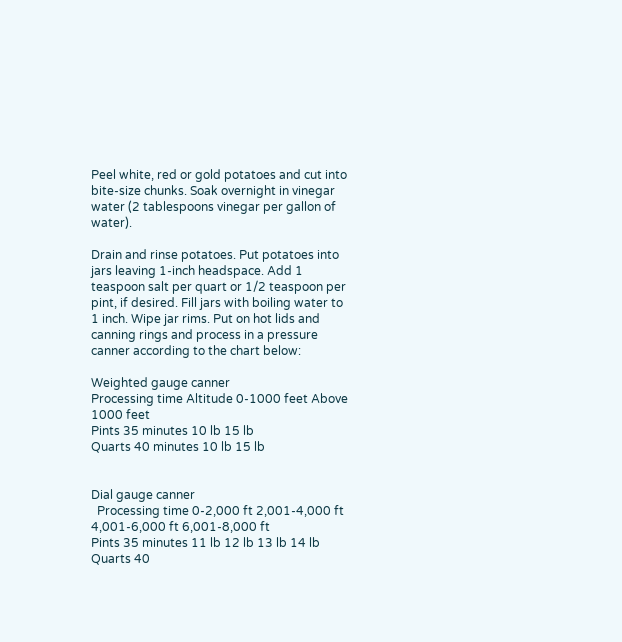Peel white, red or gold potatoes and cut into bite-size chunks. Soak overnight in vinegar water (2 tablespoons vinegar per gallon of water).

Drain and rinse potatoes. Put potatoes into jars leaving 1-inch headspace. Add 1 teaspoon salt per quart or 1/2 teaspoon per pint, if desired. Fill jars with boiling water to 1 inch. Wipe jar rims. Put on hot lids and canning rings and process in a pressure canner according to the chart below:

Weighted gauge canner
Processing time Altitude 0-1000 feet Above 1000 feet
Pints 35 minutes 10 lb 15 lb
Quarts 40 minutes 10 lb 15 lb


Dial gauge canner
  Processing time 0-2,000 ft 2,001-4,000 ft 4,001-6,000 ft 6,001-8,000 ft
Pints 35 minutes 11 lb 12 lb 13 lb 14 lb
Quarts 40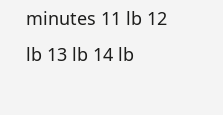minutes 11 lb 12 lb 13 lb 14 lb